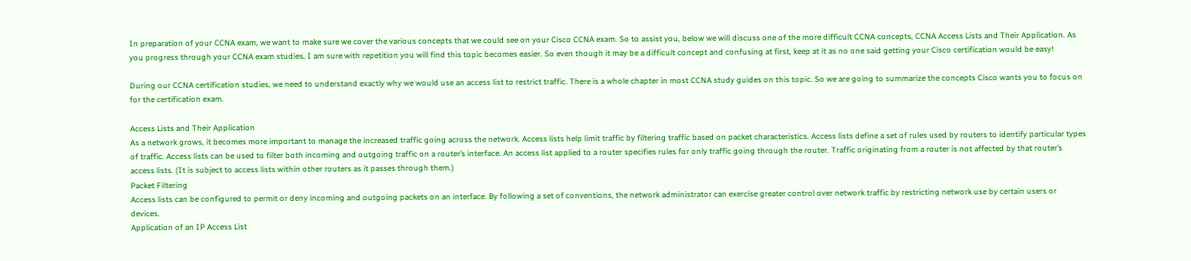In preparation of your CCNA exam, we want to make sure we cover the various concepts that we could see on your Cisco CCNA exam. So to assist you, below we will discuss one of the more difficult CCNA concepts, CCNA Access Lists and Their Application. As you progress through your CCNA exam studies, I am sure with repetition you will find this topic becomes easier. So even though it may be a difficult concept and confusing at first, keep at it as no one said getting your Cisco certification would be easy!

During our CCNA certification studies, we need to understand exactly why we would use an access list to restrict traffic. There is a whole chapter in most CCNA study guides on this topic. So we are going to summarize the concepts Cisco wants you to focus on for the certification exam.

Access Lists and Their Application
As a network grows, it becomes more important to manage the increased traffic going across the network. Access lists help limit traffic by filtering traffic based on packet characteristics. Access lists define a set of rules used by routers to identify particular types of traffic. Access lists can be used to filter both incoming and outgoing traffic on a router’s interface. An access list applied to a router specifies rules for only traffic going through the router. Traffic originating from a router is not affected by that router’s access lists. (It is subject to access lists within other routers as it passes through them.)
Packet Filtering
Access lists can be configured to permit or deny incoming and outgoing packets on an interface. By following a set of conventions, the network administrator can exercise greater control over network traffic by restricting network use by certain users or devices.
Application of an IP Access List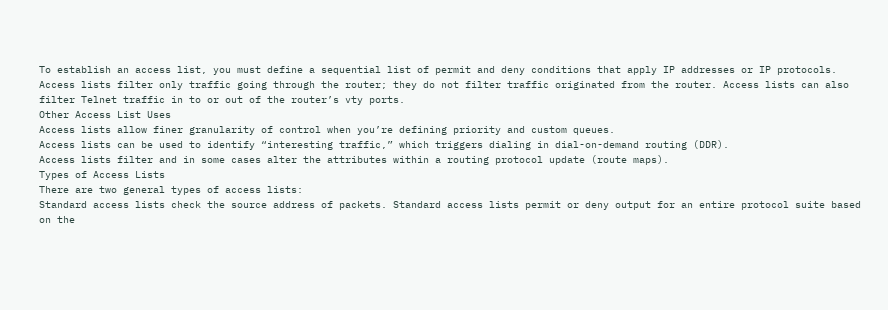To establish an access list, you must define a sequential list of permit and deny conditions that apply IP addresses or IP protocols. Access lists filter only traffic going through the router; they do not filter traffic originated from the router. Access lists can also filter Telnet traffic in to or out of the router’s vty ports.
Other Access List Uses
Access lists allow finer granularity of control when you’re defining priority and custom queues.
Access lists can be used to identify “interesting traffic,” which triggers dialing in dial-on-demand routing (DDR).
Access lists filter and in some cases alter the attributes within a routing protocol update (route maps).
Types of Access Lists
There are two general types of access lists:
Standard access lists check the source address of packets. Standard access lists permit or deny output for an entire protocol suite based on the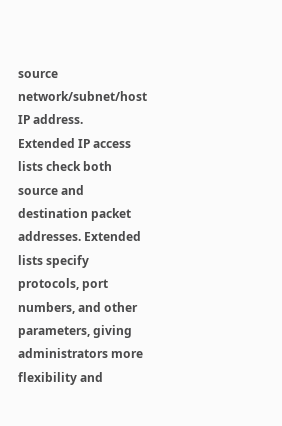source network/subnet/host IP address.
Extended IP access lists check both source and destination packet addresses. Extended lists specify protocols, port numbers, and other parameters, giving administrators more flexibility and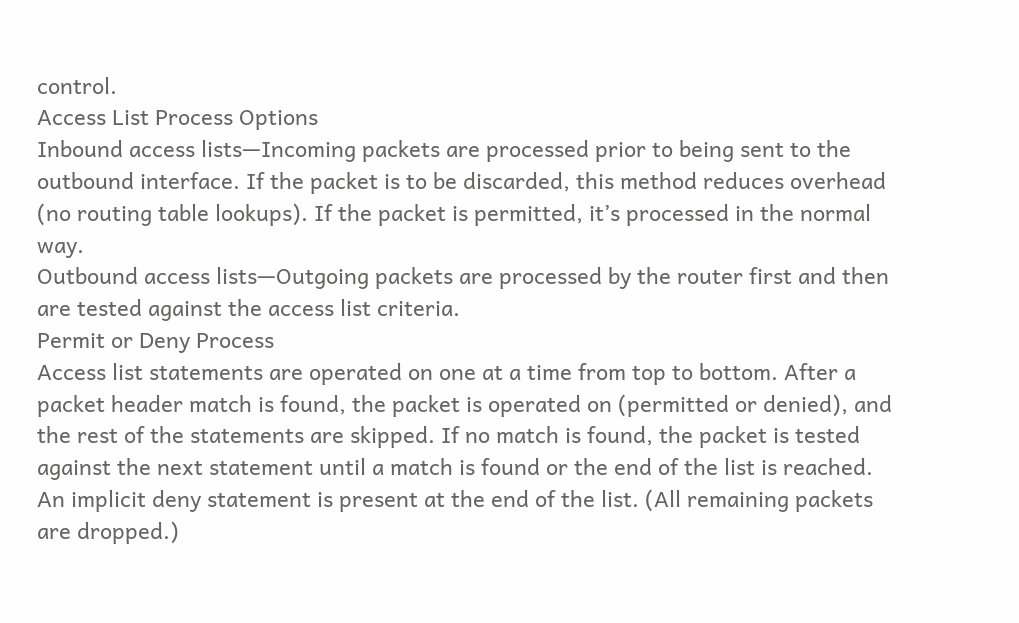control.
Access List Process Options
Inbound access lists—Incoming packets are processed prior to being sent to the outbound interface. If the packet is to be discarded, this method reduces overhead (no routing table lookups). If the packet is permitted, it’s processed in the normal way.
Outbound access lists—Outgoing packets are processed by the router first and then are tested against the access list criteria.
Permit or Deny Process
Access list statements are operated on one at a time from top to bottom. After a packet header match is found, the packet is operated on (permitted or denied), and the rest of the statements are skipped. If no match is found, the packet is tested against the next statement until a match is found or the end of the list is reached. An implicit deny statement is present at the end of the list. (All remaining packets are dropped.)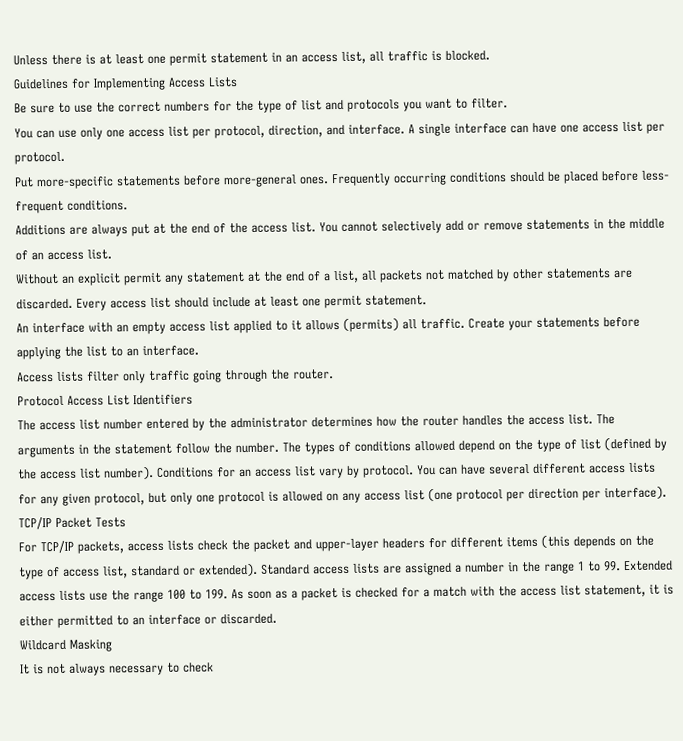Unless there is at least one permit statement in an access list, all traffic is blocked.
Guidelines for Implementing Access Lists
Be sure to use the correct numbers for the type of list and protocols you want to filter.
You can use only one access list per protocol, direction, and interface. A single interface can have one access list per protocol.
Put more-specific statements before more-general ones. Frequently occurring conditions should be placed before less-frequent conditions.
Additions are always put at the end of the access list. You cannot selectively add or remove statements in the middle of an access list.
Without an explicit permit any statement at the end of a list, all packets not matched by other statements are discarded. Every access list should include at least one permit statement.
An interface with an empty access list applied to it allows (permits) all traffic. Create your statements before applying the list to an interface.
Access lists filter only traffic going through the router.
Protocol Access List Identifiers
The access list number entered by the administrator determines how the router handles the access list. The arguments in the statement follow the number. The types of conditions allowed depend on the type of list (defined by the access list number). Conditions for an access list vary by protocol. You can have several different access lists for any given protocol, but only one protocol is allowed on any access list (one protocol per direction per interface).
TCP/IP Packet Tests
For TCP/IP packets, access lists check the packet and upper-layer headers for different items (this depends on the type of access list, standard or extended). Standard access lists are assigned a number in the range 1 to 99. Extended access lists use the range 100 to 199. As soon as a packet is checked for a match with the access list statement, it is either permitted to an interface or discarded.
Wildcard Masking
It is not always necessary to check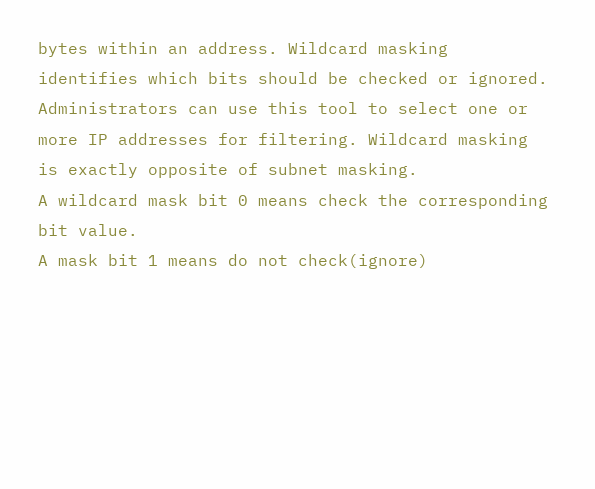bytes within an address. Wildcard masking identifies which bits should be checked or ignored. Administrators can use this tool to select one or more IP addresses for filtering. Wildcard masking is exactly opposite of subnet masking.
A wildcard mask bit 0 means check the corresponding bit value.
A mask bit 1 means do not check(ignore)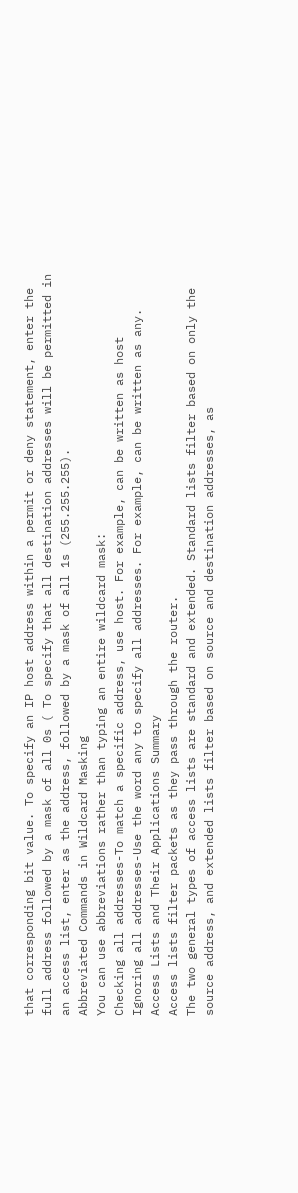that corresponding bit value. To specify an IP host address within a permit or deny statement, enter the full address followed by a mask of all 0s ( To specify that all destination addresses will be permitted in an access list, enter as the address, followed by a mask of all 1s (255.255.255).
Abbreviated Commands in Wildcard Masking
You can use abbreviations rather than typing an entire wildcard mask:
Checking all addresses-To match a specific address, use host. For example, can be written as host
Ignoring all addresses-Use the word any to specify all addresses. For example, can be written as any.
Access Lists and Their Applications Summary
Access lists filter packets as they pass through the router.
The two general types of access lists are standard and extended. Standard lists filter based on only the source address, and extended lists filter based on source and destination addresses, as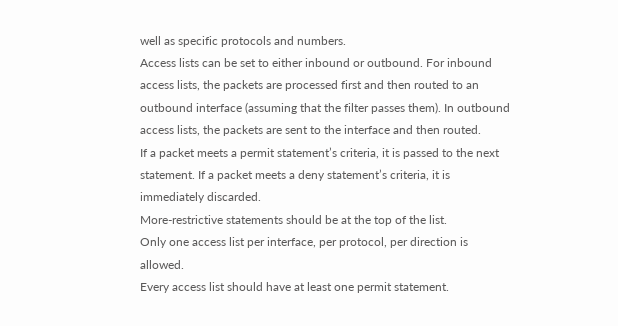well as specific protocols and numbers.
Access lists can be set to either inbound or outbound. For inbound access lists, the packets are processed first and then routed to an outbound interface (assuming that the filter passes them). In outbound access lists, the packets are sent to the interface and then routed.
If a packet meets a permit statement’s criteria, it is passed to the next statement. If a packet meets a deny statement’s criteria, it is immediately discarded.
More-restrictive statements should be at the top of the list.
Only one access list per interface, per protocol, per direction is allowed.
Every access list should have at least one permit statement.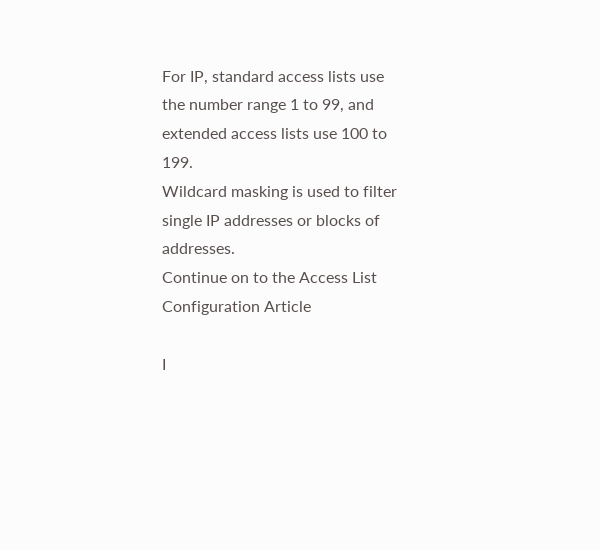For IP, standard access lists use the number range 1 to 99, and extended access lists use 100 to 199.
Wildcard masking is used to filter single IP addresses or blocks of addresses.
Continue on to the Access List Configuration Article

I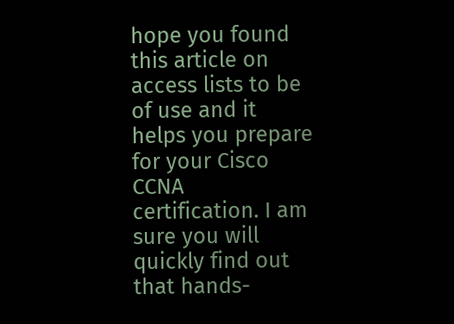hope you found this article on access lists to be of use and it helps you prepare for your Cisco CCNA certification. I am sure you will quickly find out that hands-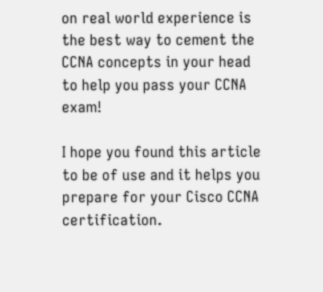on real world experience is the best way to cement the CCNA concepts in your head to help you pass your CCNA exam!

I hope you found this article to be of use and it helps you prepare for your Cisco CCNA certification.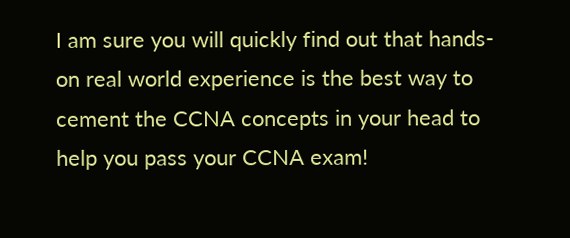I am sure you will quickly find out that hands-on real world experience is the best way to cement the CCNA concepts in your head to help you pass your CCNA exam!